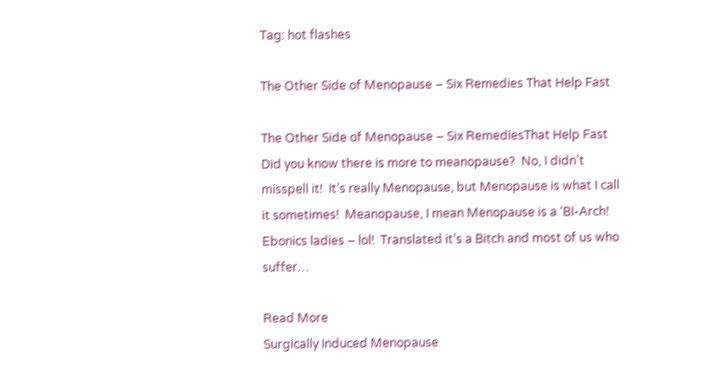Tag: hot flashes

The Other Side of Menopause – Six Remedies That Help Fast

The Other Side of Menopause – Six RemediesThat Help Fast Did you know there is more to meanopause?  No, I didn’t misspell it!  It’s really Menopause, but Menopause is what I call it sometimes!  Meanopause, I mean Menopause is a ‘BI-Arch!  Ebonics ladies – lol!  Translated it’s a Bitch and most of us who suffer…

Read More
Surgically Induced Menopause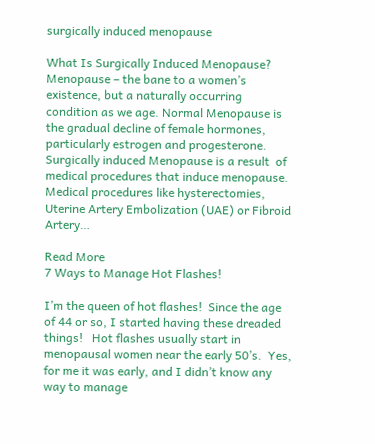surgically induced menopause

What Is Surgically Induced Menopause? Menopause – the bane to a women’s existence, but a naturally occurring condition as we age. Normal Menopause is the gradual decline of female hormones, particularly estrogen and progesterone.  Surgically induced Menopause is a result  of medical procedures that induce menopause.  Medical procedures like hysterectomies, Uterine Artery Embolization (UAE) or Fibroid Artery…

Read More
7 Ways to Manage Hot Flashes!

I’m the queen of hot flashes!  Since the age of 44 or so, I started having these dreaded things!   Hot flashes usually start in menopausal women near the early 50’s.  Yes, for me it was early, and I didn’t know any way to manage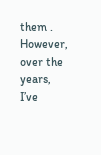them .  However,  over the years, I’ve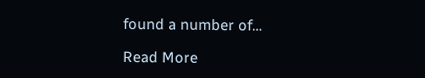found a number of…

Read More